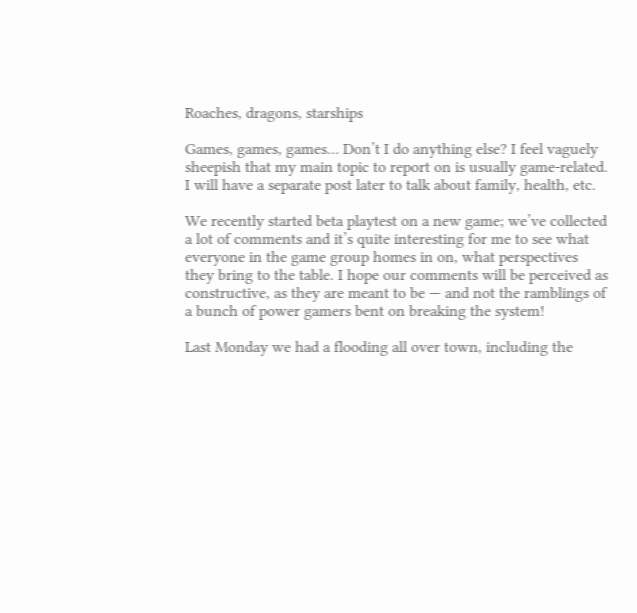Roaches, dragons, starships

Games, games, games… Don’t I do anything else? I feel vaguely sheepish that my main topic to report on is usually game-related. I will have a separate post later to talk about family, health, etc.

We recently started beta playtest on a new game; we’ve collected a lot of comments and it’s quite interesting for me to see what everyone in the game group homes in on, what perspectives they bring to the table. I hope our comments will be perceived as constructive, as they are meant to be — and not the ramblings of a bunch of power gamers bent on breaking the system!

Last Monday we had a flooding all over town, including the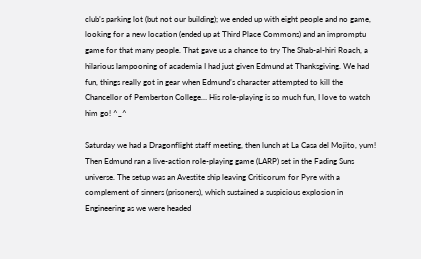club’s parking lot (but not our building); we ended up with eight people and no game, looking for a new location (ended up at Third Place Commons) and an impromptu game for that many people. That gave us a chance to try The Shab-al-hiri Roach, a hilarious lampooning of academia I had just given Edmund at Thanksgiving. We had fun, things really got in gear when Edmund’s character attempted to kill the Chancellor of Pemberton College… His role-playing is so much fun, I love to watch him go! ^_^

Saturday we had a Dragonflight staff meeting, then lunch at La Casa del Mojito, yum! Then Edmund ran a live-action role-playing game (LARP) set in the Fading Suns universe. The setup was an Avestite ship leaving Criticorum for Pyre with a complement of sinners (prisoners), which sustained a suspicious explosion in Engineering as we were headed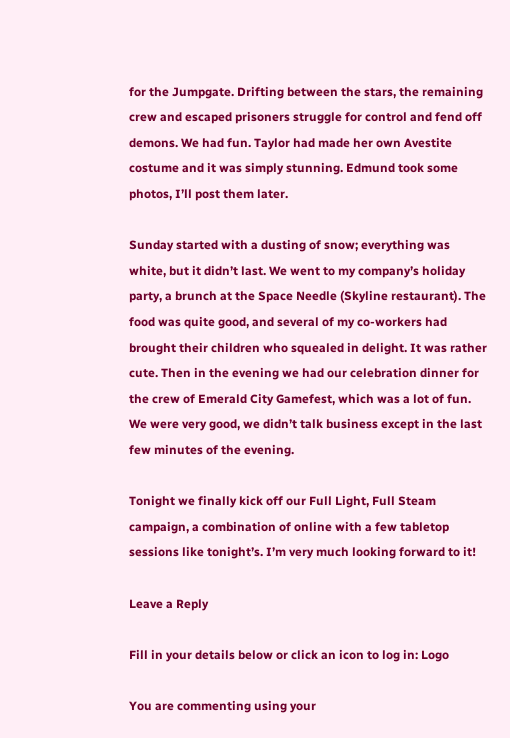for the Jumpgate. Drifting between the stars, the remaining crew and escaped prisoners struggle for control and fend off demons. We had fun. Taylor had made her own Avestite costume and it was simply stunning. Edmund took some photos, I’ll post them later.

Sunday started with a dusting of snow; everything was white, but it didn’t last. We went to my company’s holiday party, a brunch at the Space Needle (Skyline restaurant). The food was quite good, and several of my co-workers had brought their children who squealed in delight. It was rather cute. Then in the evening we had our celebration dinner for the crew of Emerald City Gamefest, which was a lot of fun. We were very good, we didn’t talk business except in the last few minutes of the evening.

Tonight we finally kick off our Full Light, Full Steam campaign, a combination of online with a few tabletop sessions like tonight’s. I’m very much looking forward to it!

Leave a Reply

Fill in your details below or click an icon to log in: Logo

You are commenting using your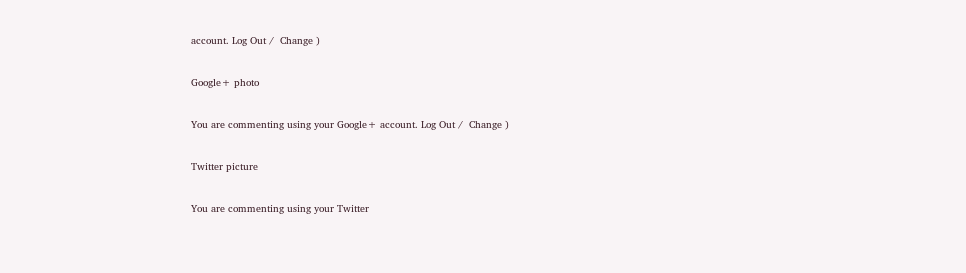account. Log Out /  Change )

Google+ photo

You are commenting using your Google+ account. Log Out /  Change )

Twitter picture

You are commenting using your Twitter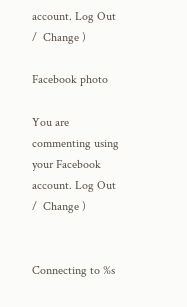account. Log Out /  Change )

Facebook photo

You are commenting using your Facebook account. Log Out /  Change )


Connecting to %s